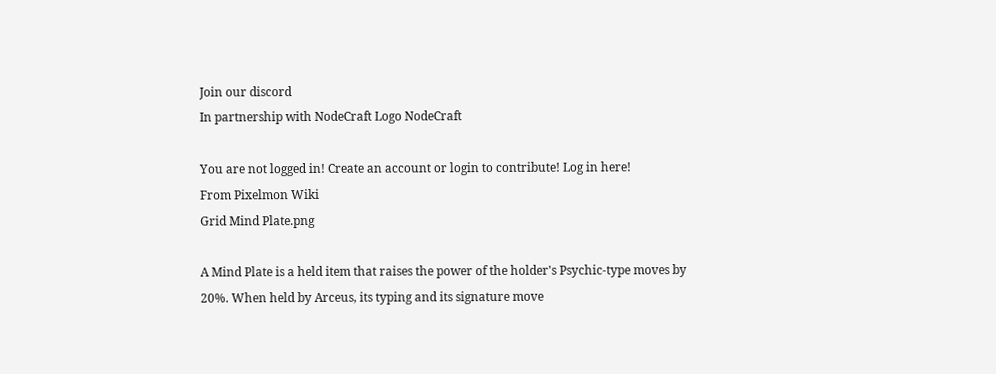Join our discord
In partnership with NodeCraft Logo NodeCraft

You are not logged in! Create an account or login to contribute! Log in here!
From Pixelmon Wiki
Grid Mind Plate.png

A Mind Plate is a held item that raises the power of the holder's Psychic-type moves by 20%. When held by Arceus, its typing and its signature move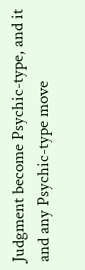Judgment become Psychic-type, and it and any Psychic-type move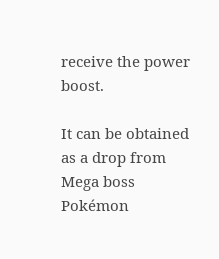receive the power boost.

It can be obtained as a drop from Mega boss Pokémon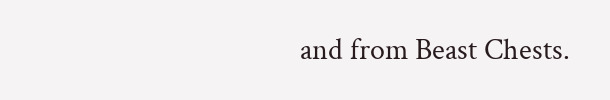and from Beast Chests.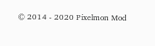© 2014 - 2020 Pixelmon Mod